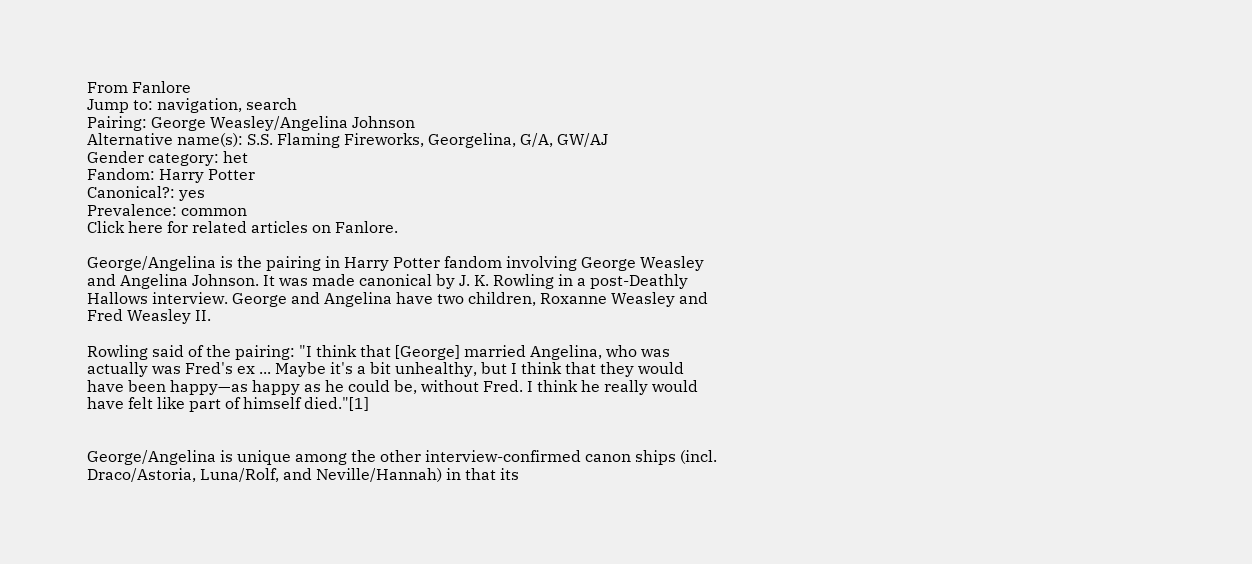From Fanlore
Jump to: navigation, search
Pairing: George Weasley/Angelina Johnson
Alternative name(s): S.S. Flaming Fireworks, Georgelina, G/A, GW/AJ
Gender category: het
Fandom: Harry Potter
Canonical?: yes
Prevalence: common
Click here for related articles on Fanlore.

George/Angelina is the pairing in Harry Potter fandom involving George Weasley and Angelina Johnson. It was made canonical by J. K. Rowling in a post-Deathly Hallows interview. George and Angelina have two children, Roxanne Weasley and Fred Weasley II.

Rowling said of the pairing: "I think that [George] married Angelina, who was actually was Fred's ex ... Maybe it's a bit unhealthy, but I think that they would have been happy—as happy as he could be, without Fred. I think he really would have felt like part of himself died."[1]


George/Angelina is unique among the other interview-confirmed canon ships (incl. Draco/Astoria, Luna/Rolf, and Neville/Hannah) in that its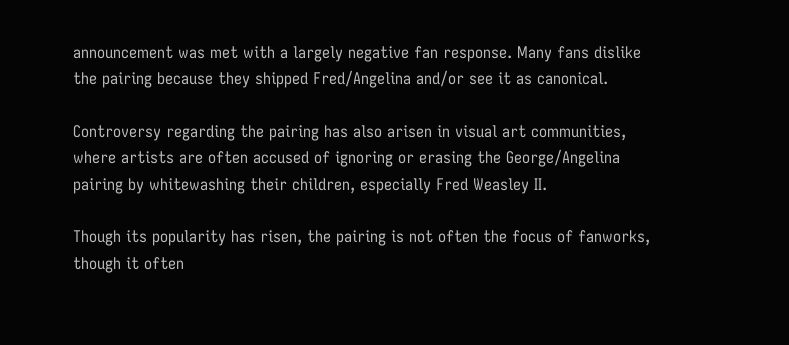announcement was met with a largely negative fan response. Many fans dislike the pairing because they shipped Fred/Angelina and/or see it as canonical.

Controversy regarding the pairing has also arisen in visual art communities, where artists are often accused of ignoring or erasing the George/Angelina pairing by whitewashing their children, especially Fred Weasley II.

Though its popularity has risen, the pairing is not often the focus of fanworks, though it often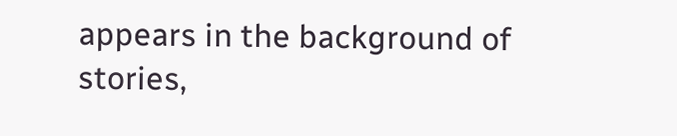appears in the background of stories,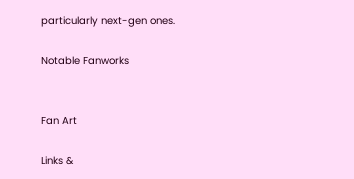particularly next-gen ones.

Notable Fanworks


Fan Art

Links &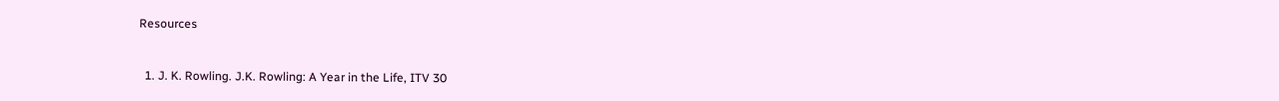Resources


  1. J. K. Rowling. J.K. Rowling: A Year in the Life, ITV 30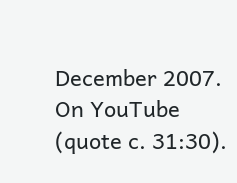December 2007. On YouTube (quote c. 31:30).